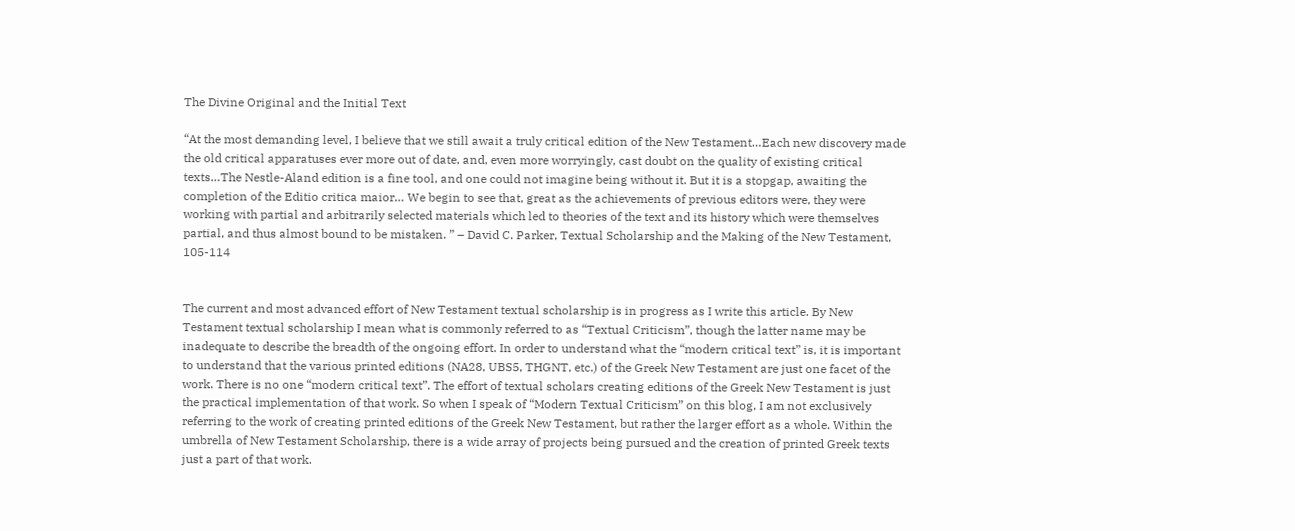The Divine Original and the Initial Text

“At the most demanding level, I believe that we still await a truly critical edition of the New Testament…Each new discovery made the old critical apparatuses ever more out of date, and, even more worryingly, cast doubt on the quality of existing critical texts…The Nestle-Aland edition is a fine tool, and one could not imagine being without it. But it is a stopgap, awaiting the completion of the Editio critica maior… We begin to see that, great as the achievements of previous editors were, they were working with partial and arbitrarily selected materials which led to theories of the text and its history which were themselves partial, and thus almost bound to be mistaken. ” – David C. Parker, Textual Scholarship and the Making of the New Testament, 105-114


The current and most advanced effort of New Testament textual scholarship is in progress as I write this article. By New Testament textual scholarship I mean what is commonly referred to as “Textual Criticism”, though the latter name may be inadequate to describe the breadth of the ongoing effort. In order to understand what the “modern critical text” is, it is important to understand that the various printed editions (NA28, UBS5, THGNT, etc.) of the Greek New Testament are just one facet of the work. There is no one “modern critical text”. The effort of textual scholars creating editions of the Greek New Testament is just the practical implementation of that work. So when I speak of “Modern Textual Criticism” on this blog, I am not exclusively referring to the work of creating printed editions of the Greek New Testament, but rather the larger effort as a whole. Within the umbrella of New Testament Scholarship, there is a wide array of projects being pursued and the creation of printed Greek texts just a part of that work.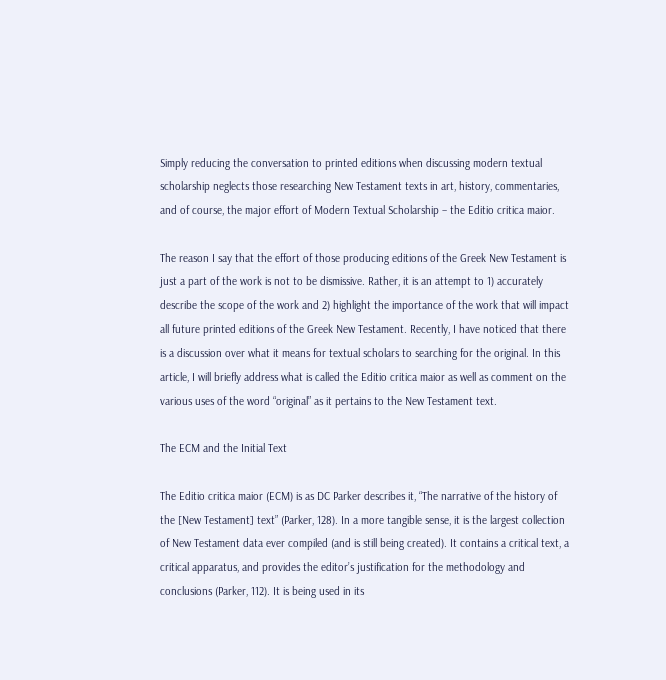Simply reducing the conversation to printed editions when discussing modern textual scholarship neglects those researching New Testament texts in art, history, commentaries, and of course, the major effort of Modern Textual Scholarship – the Editio critica maior.

The reason I say that the effort of those producing editions of the Greek New Testament is just a part of the work is not to be dismissive. Rather, it is an attempt to 1) accurately describe the scope of the work and 2) highlight the importance of the work that will impact all future printed editions of the Greek New Testament. Recently, I have noticed that there is a discussion over what it means for textual scholars to searching for the original. In this article, I will briefly address what is called the Editio critica maior as well as comment on the various uses of the word “original” as it pertains to the New Testament text.

The ECM and the Initial Text

The Editio critica maior (ECM) is as DC Parker describes it, “The narrative of the history of the [New Testament] text” (Parker, 128). In a more tangible sense, it is the largest collection of New Testament data ever compiled (and is still being created). It contains a critical text, a critical apparatus, and provides the editor’s justification for the methodology and conclusions (Parker, 112). It is being used in its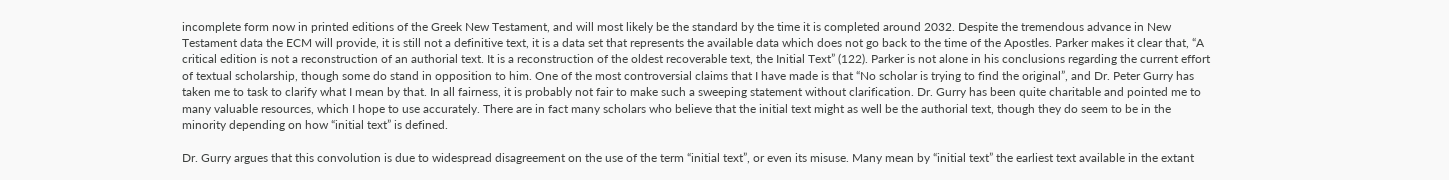incomplete form now in printed editions of the Greek New Testament, and will most likely be the standard by the time it is completed around 2032. Despite the tremendous advance in New Testament data the ECM will provide, it is still not a definitive text, it is a data set that represents the available data which does not go back to the time of the Apostles. Parker makes it clear that, “A critical edition is not a reconstruction of an authorial text. It is a reconstruction of the oldest recoverable text, the Initial Text” (122). Parker is not alone in his conclusions regarding the current effort of textual scholarship, though some do stand in opposition to him. One of the most controversial claims that I have made is that “No scholar is trying to find the original”, and Dr. Peter Gurry has taken me to task to clarify what I mean by that. In all fairness, it is probably not fair to make such a sweeping statement without clarification. Dr. Gurry has been quite charitable and pointed me to many valuable resources, which I hope to use accurately. There are in fact many scholars who believe that the initial text might as well be the authorial text, though they do seem to be in the minority depending on how “initial text” is defined.

Dr. Gurry argues that this convolution is due to widespread disagreement on the use of the term “initial text”, or even its misuse. Many mean by “initial text” the earliest text available in the extant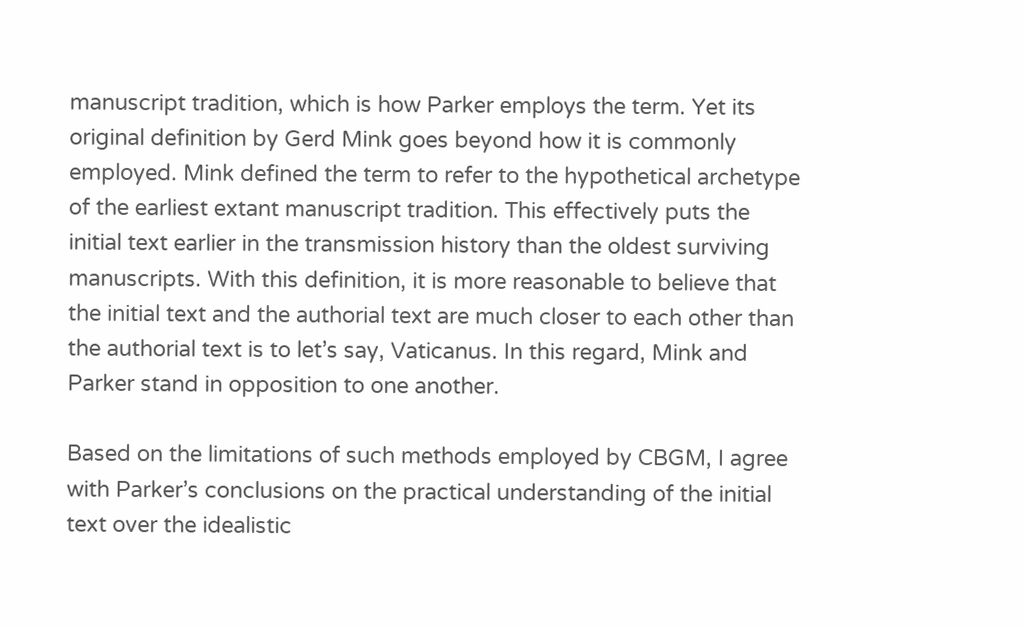manuscript tradition, which is how Parker employs the term. Yet its original definition by Gerd Mink goes beyond how it is commonly employed. Mink defined the term to refer to the hypothetical archetype of the earliest extant manuscript tradition. This effectively puts the initial text earlier in the transmission history than the oldest surviving manuscripts. With this definition, it is more reasonable to believe that the initial text and the authorial text are much closer to each other than the authorial text is to let’s say, Vaticanus. In this regard, Mink and Parker stand in opposition to one another.

Based on the limitations of such methods employed by CBGM, I agree with Parker’s conclusions on the practical understanding of the initial text over the idealistic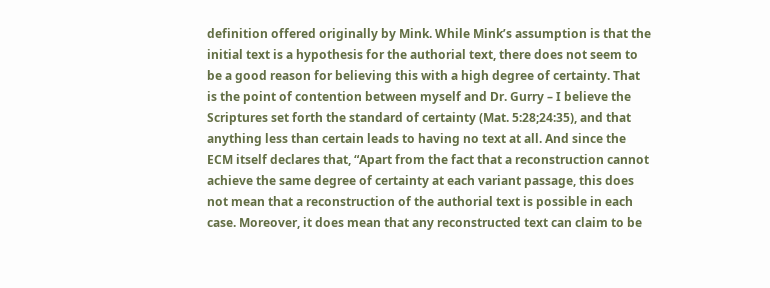definition offered originally by Mink. While Mink’s assumption is that the initial text is a hypothesis for the authorial text, there does not seem to be a good reason for believing this with a high degree of certainty. That is the point of contention between myself and Dr. Gurry – I believe the Scriptures set forth the standard of certainty (Mat. 5:28;24:35), and that anything less than certain leads to having no text at all. And since the ECM itself declares that, “Apart from the fact that a reconstruction cannot achieve the same degree of certainty at each variant passage, this does not mean that a reconstruction of the authorial text is possible in each case. Moreover, it does mean that any reconstructed text can claim to be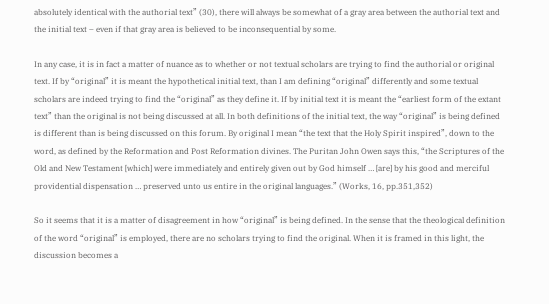absolutely identical with the authorial text” (30), there will always be somewhat of a gray area between the authorial text and the initial text – even if that gray area is believed to be inconsequential by some.

In any case, it is in fact a matter of nuance as to whether or not textual scholars are trying to find the authorial or original text. If by “original” it is meant the hypothetical initial text, than I am defining “original” differently and some textual scholars are indeed trying to find the “original” as they define it. If by initial text it is meant the “earliest form of the extant text” than the original is not being discussed at all. In both definitions of the initial text, the way “original” is being defined is different than is being discussed on this forum. By original I mean “the text that the Holy Spirit inspired”, down to the word, as defined by the Reformation and Post Reformation divines. The Puritan John Owen says this, “the Scriptures of the Old and New Testament [which] were immediately and entirely given out by God himself … [are] by his good and merciful providential dispensation … preserved unto us entire in the original languages.” (Works, 16, pp.351,352)

So it seems that it is a matter of disagreement in how “original” is being defined. In the sense that the theological definition of the word “original” is employed, there are no scholars trying to find the original. When it is framed in this light, the discussion becomes a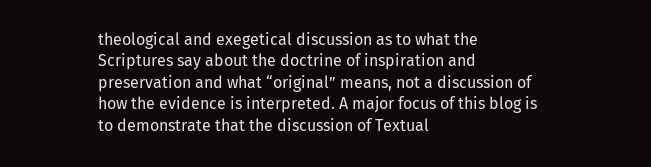theological and exegetical discussion as to what the Scriptures say about the doctrine of inspiration and preservation and what “original” means, not a discussion of how the evidence is interpreted. A major focus of this blog is to demonstrate that the discussion of Textual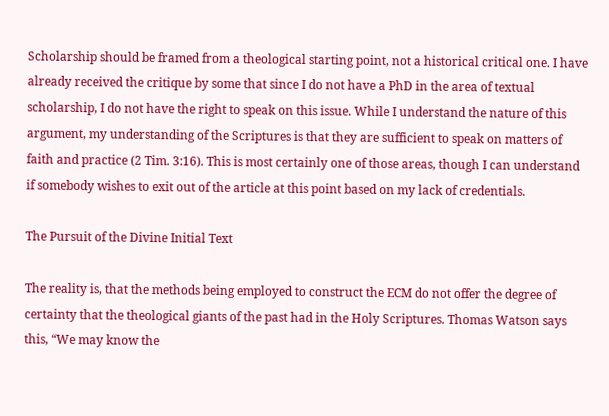Scholarship should be framed from a theological starting point, not a historical critical one. I have already received the critique by some that since I do not have a PhD in the area of textual scholarship, I do not have the right to speak on this issue. While I understand the nature of this argument, my understanding of the Scriptures is that they are sufficient to speak on matters of faith and practice (2 Tim. 3:16). This is most certainly one of those areas, though I can understand if somebody wishes to exit out of the article at this point based on my lack of credentials.

The Pursuit of the Divine Initial Text

The reality is, that the methods being employed to construct the ECM do not offer the degree of certainty that the theological giants of the past had in the Holy Scriptures. Thomas Watson says this, “We may know the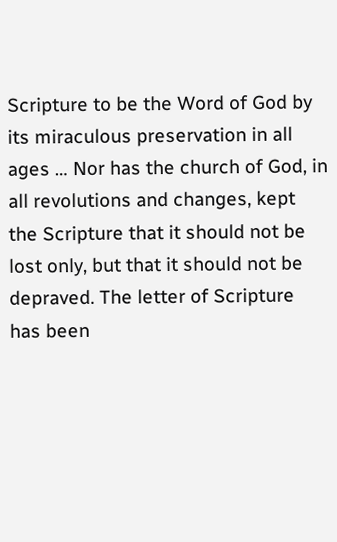Scripture to be the Word of God by its miraculous preservation in all ages … Nor has the church of God, in all revolutions and changes, kept the Scripture that it should not be lost only, but that it should not be depraved. The letter of Scripture has been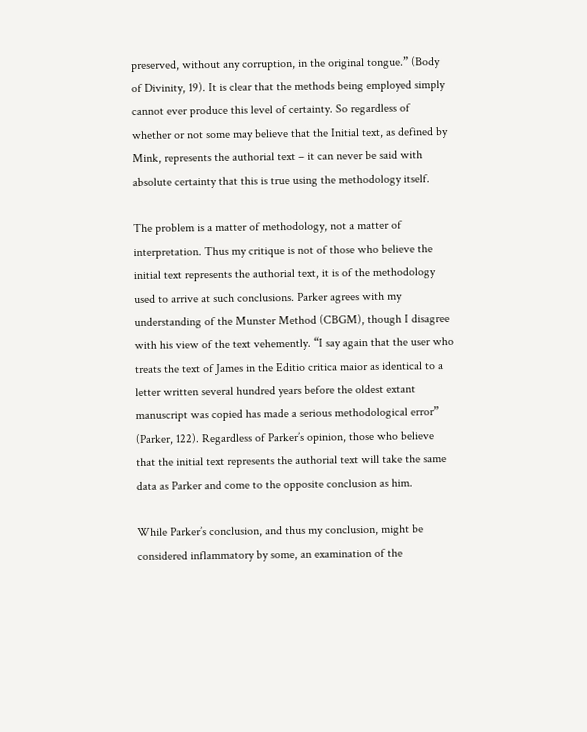preserved, without any corruption, in the original tongue.” (Body of Divinity, 19). It is clear that the methods being employed simply cannot ever produce this level of certainty. So regardless of whether or not some may believe that the Initial text, as defined by Mink, represents the authorial text – it can never be said with absolute certainty that this is true using the methodology itself.

The problem is a matter of methodology, not a matter of interpretation. Thus my critique is not of those who believe the initial text represents the authorial text, it is of the methodology used to arrive at such conclusions. Parker agrees with my understanding of the Munster Method (CBGM), though I disagree with his view of the text vehemently. “I say again that the user who treats the text of James in the Editio critica maior as identical to a letter written several hundred years before the oldest extant manuscript was copied has made a serious methodological error” (Parker, 122). Regardless of Parker’s opinion, those who believe that the initial text represents the authorial text will take the same data as Parker and come to the opposite conclusion as him.

While Parker’s conclusion, and thus my conclusion, might be considered inflammatory by some, an examination of the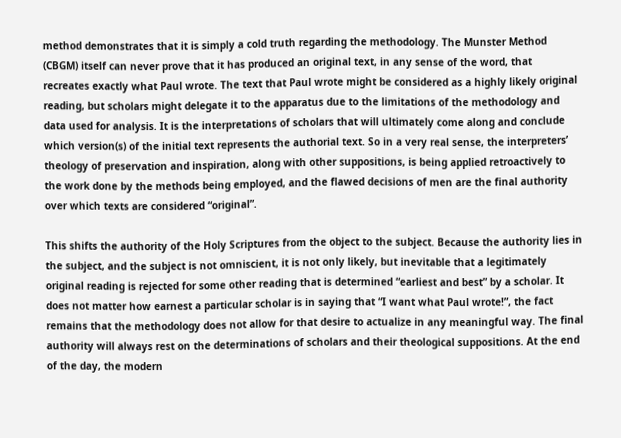method demonstrates that it is simply a cold truth regarding the methodology. The Munster Method (CBGM) itself can never prove that it has produced an original text, in any sense of the word, that recreates exactly what Paul wrote. The text that Paul wrote might be considered as a highly likely original reading, but scholars might delegate it to the apparatus due to the limitations of the methodology and data used for analysis. It is the interpretations of scholars that will ultimately come along and conclude which version(s) of the initial text represents the authorial text. So in a very real sense, the interpreters’ theology of preservation and inspiration, along with other suppositions, is being applied retroactively to the work done by the methods being employed, and the flawed decisions of men are the final authority over which texts are considered “original”.

This shifts the authority of the Holy Scriptures from the object to the subject. Because the authority lies in the subject, and the subject is not omniscient, it is not only likely, but inevitable that a legitimately original reading is rejected for some other reading that is determined “earliest and best” by a scholar. It does not matter how earnest a particular scholar is in saying that “I want what Paul wrote!”, the fact remains that the methodology does not allow for that desire to actualize in any meaningful way. The final authority will always rest on the determinations of scholars and their theological suppositions. At the end of the day, the modern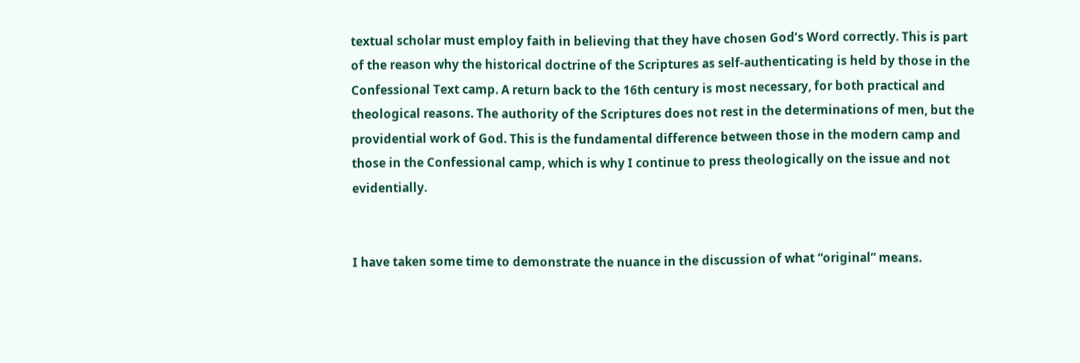textual scholar must employ faith in believing that they have chosen God’s Word correctly. This is part of the reason why the historical doctrine of the Scriptures as self-authenticating is held by those in the Confessional Text camp. A return back to the 16th century is most necessary, for both practical and theological reasons. The authority of the Scriptures does not rest in the determinations of men, but the providential work of God. This is the fundamental difference between those in the modern camp and those in the Confessional camp, which is why I continue to press theologically on the issue and not evidentially.


I have taken some time to demonstrate the nuance in the discussion of what “original” means.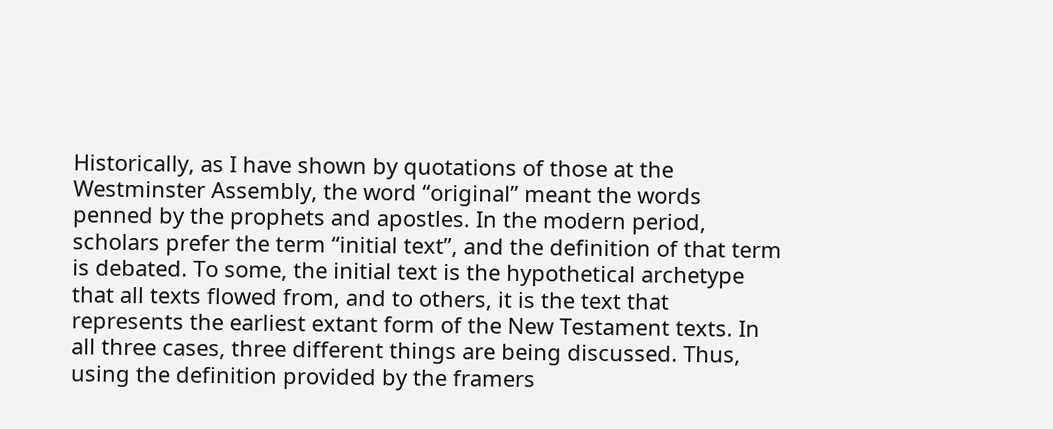Historically, as I have shown by quotations of those at the Westminster Assembly, the word “original” meant the words penned by the prophets and apostles. In the modern period, scholars prefer the term “initial text”, and the definition of that term is debated. To some, the initial text is the hypothetical archetype that all texts flowed from, and to others, it is the text that represents the earliest extant form of the New Testament texts. In all three cases, three different things are being discussed. Thus, using the definition provided by the framers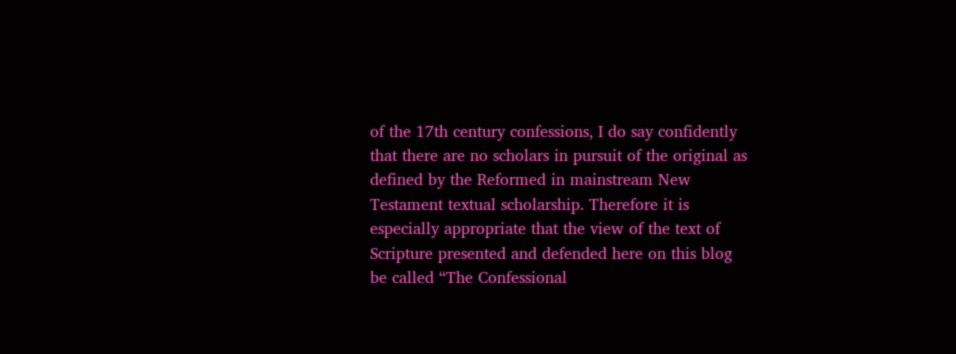of the 17th century confessions, I do say confidently that there are no scholars in pursuit of the original as defined by the Reformed in mainstream New Testament textual scholarship. Therefore it is especially appropriate that the view of the text of Scripture presented and defended here on this blog be called “The Confessional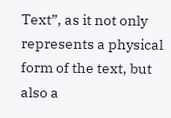Text”, as it not only represents a physical form of the text, but also a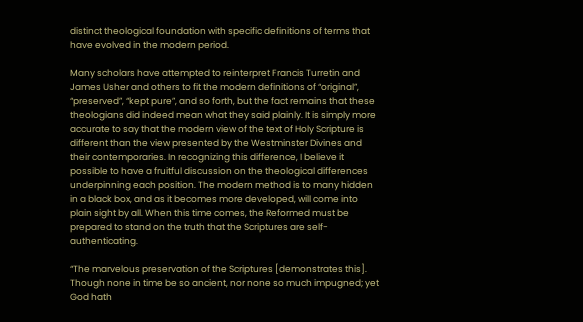distinct theological foundation with specific definitions of terms that have evolved in the modern period.

Many scholars have attempted to reinterpret Francis Turretin and James Usher and others to fit the modern definitions of “original”, “preserved”, “kept pure”, and so forth, but the fact remains that these theologians did indeed mean what they said plainly. It is simply more accurate to say that the modern view of the text of Holy Scripture is different than the view presented by the Westminster Divines and their contemporaries. In recognizing this difference, I believe it possible to have a fruitful discussion on the theological differences underpinning each position. The modern method is to many hidden in a black box, and as it becomes more developed, will come into plain sight by all. When this time comes, the Reformed must be prepared to stand on the truth that the Scriptures are self-authenticating.

“The marvelous preservation of the Scriptures [demonstrates this]. Though none in time be so ancient, nor none so much impugned; yet God hath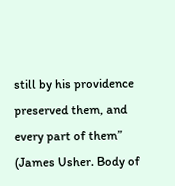still by his providence preserved them, and every part of them” (James Usher. Body of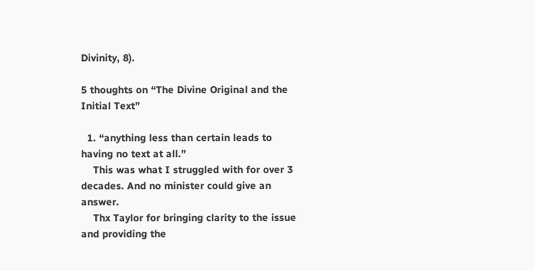Divinity, 8).

5 thoughts on “The Divine Original and the Initial Text”

  1. “anything less than certain leads to having no text at all.”
    This was what I struggled with for over 3 decades. And no minister could give an answer.
    Thx Taylor for bringing clarity to the issue and providing the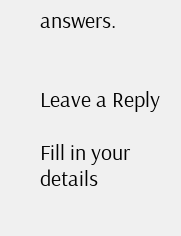answers.


Leave a Reply

Fill in your details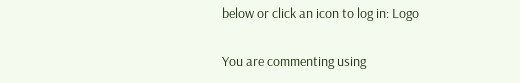below or click an icon to log in: Logo

You are commenting using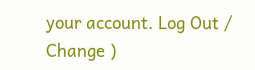your account. Log Out /  Change )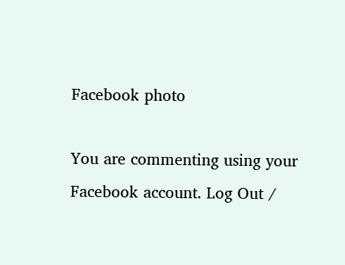Facebook photo

You are commenting using your Facebook account. Log Out /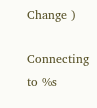Change )

Connecting to %s